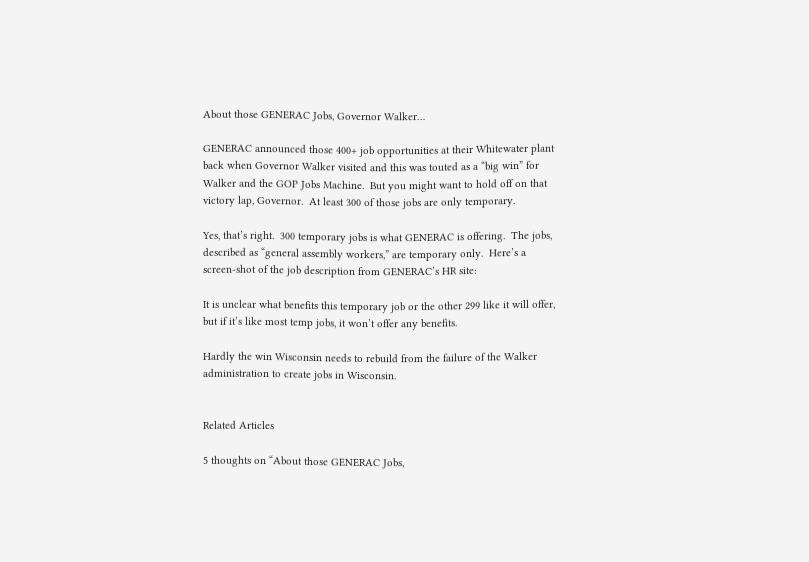About those GENERAC Jobs, Governor Walker…

GENERAC announced those 400+ job opportunities at their Whitewater plant back when Governor Walker visited and this was touted as a “big win” for Walker and the GOP Jobs Machine.  But you might want to hold off on that victory lap, Governor.  At least 300 of those jobs are only temporary.

Yes, that’s right.  300 temporary jobs is what GENERAC is offering.  The jobs, described as “general assembly workers,” are temporary only.  Here’s a screen-shot of the job description from GENERAC’s HR site:

It is unclear what benefits this temporary job or the other 299 like it will offer, but if it’s like most temp jobs, it won’t offer any benefits.

Hardly the win Wisconsin needs to rebuild from the failure of the Walker administration to create jobs in Wisconsin.


Related Articles

5 thoughts on “About those GENERAC Jobs,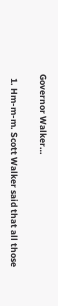Governor Walker…

  1. Hm-m-m. Scott Walker said that all those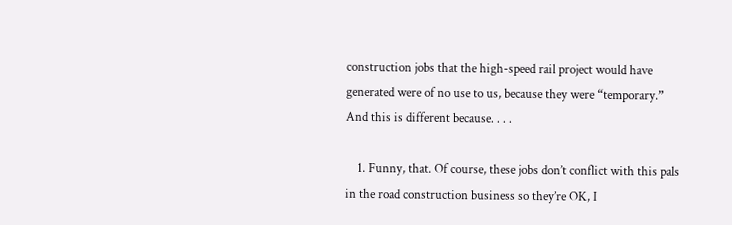construction jobs that the high-speed rail project would have generated were of no use to us, because they were “temporary.” And this is different because. . . .

    1. Funny, that. Of course, these jobs don’t conflict with this pals in the road construction business so they’re OK, I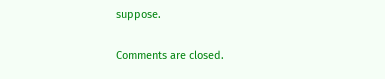suppose.

Comments are closed.